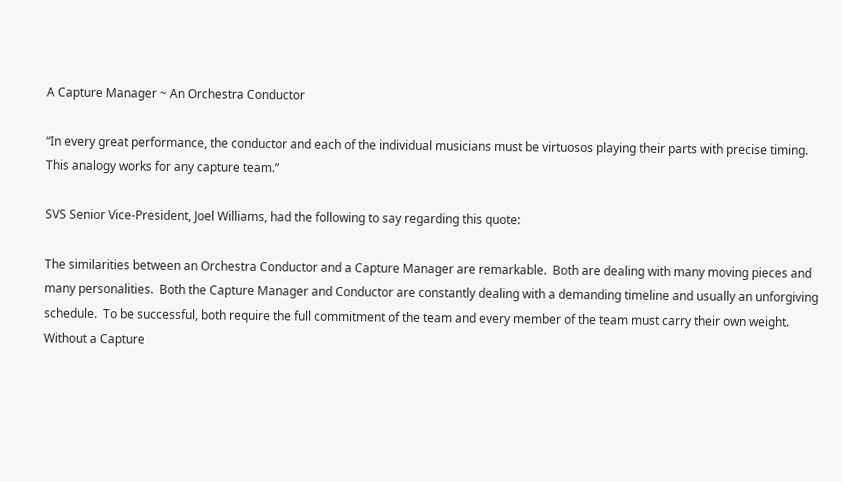A Capture Manager ~ An Orchestra Conductor

“In every great performance, the conductor and each of the individual musicians must be virtuosos playing their parts with precise timing. This analogy works for any capture team.”

SVS Senior Vice-President, Joel Williams, had the following to say regarding this quote:

The similarities between an Orchestra Conductor and a Capture Manager are remarkable.  Both are dealing with many moving pieces and many personalities.  Both the Capture Manager and Conductor are constantly dealing with a demanding timeline and usually an unforgiving schedule.  To be successful, both require the full commitment of the team and every member of the team must carry their own weight.  Without a Capture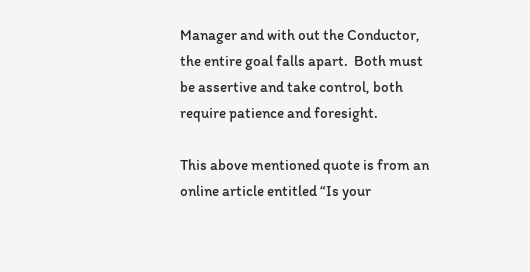Manager and with out the Conductor, the entire goal falls apart.  Both must be assertive and take control, both require patience and foresight.

This above mentioned quote is from an online article entitled “Is your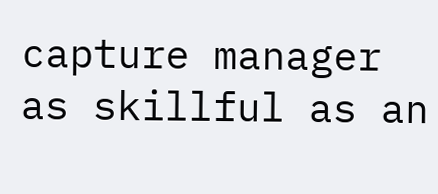capture manager as skillful as an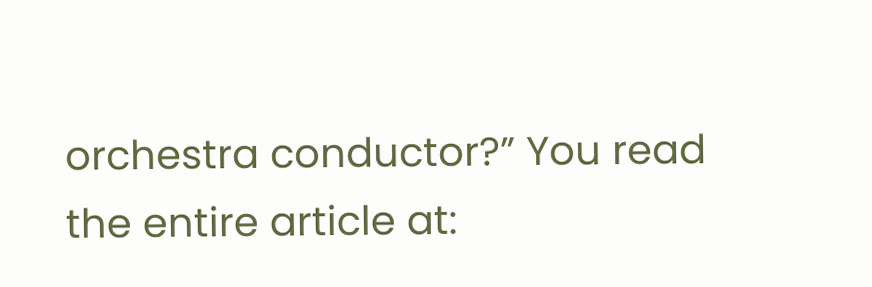orchestra conductor?” You read the entire article at: